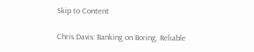Skip to Content

Chris Davis: Banking on Boring, Reliable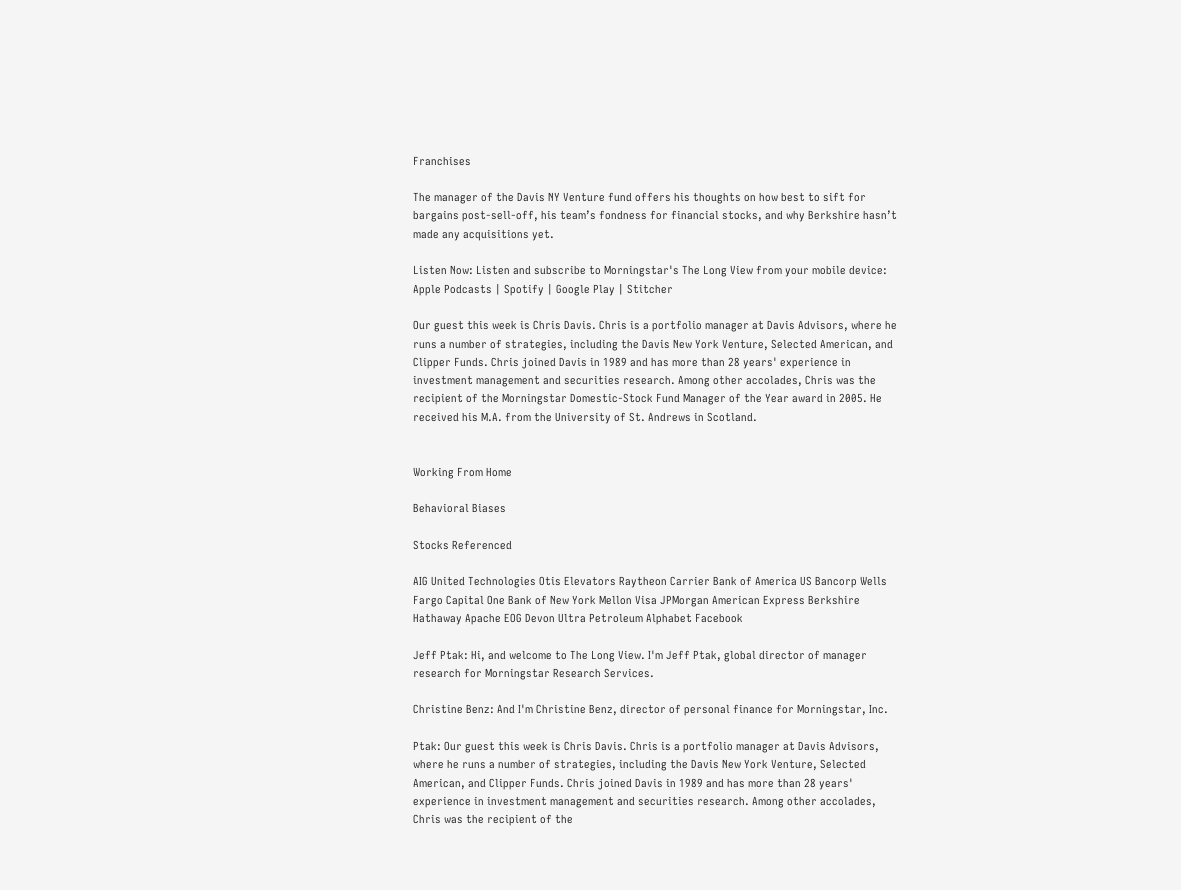Franchises

The manager of the Davis NY Venture fund offers his thoughts on how best to sift for bargains post-sell-off, his team’s fondness for financial stocks, and why Berkshire hasn’t made any acquisitions yet.

Listen Now: Listen and subscribe to Morningstar's The Long View from your mobile device: Apple Podcasts | Spotify | Google Play | Stitcher

Our guest this week is Chris Davis. Chris is a portfolio manager at Davis Advisors, where he runs a number of strategies, including the Davis New York Venture, Selected American, and Clipper Funds. Chris joined Davis in 1989 and has more than 28 years' experience in investment management and securities research. Among other accolades, Chris was the recipient of the Morningstar Domestic-Stock Fund Manager of the Year award in 2005. He received his M.A. from the University of St. Andrews in Scotland.


Working From Home

Behavioral Biases

Stocks Referenced

AIG United Technologies Otis Elevators Raytheon Carrier Bank of America US Bancorp Wells Fargo Capital One Bank of New York Mellon Visa JPMorgan American Express Berkshire Hathaway Apache EOG Devon Ultra Petroleum Alphabet Facebook

Jeff Ptak: Hi, and welcome to The Long View. I'm Jeff Ptak, global director of manager research for Morningstar Research Services.

Christine Benz: And I'm Christine Benz, director of personal finance for Morningstar, Inc.

Ptak: Our guest this week is Chris Davis. Chris is a portfolio manager at Davis Advisors, where he runs a number of strategies, including the Davis New York Venture, Selected American, and Clipper Funds. Chris joined Davis in 1989 and has more than 28 years' experience in investment management and securities research. Among other accolades, Chris was the recipient of the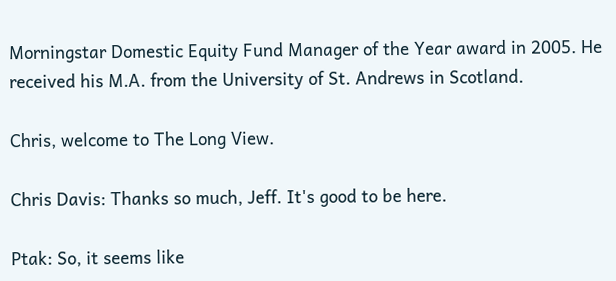Morningstar Domestic Equity Fund Manager of the Year award in 2005. He received his M.A. from the University of St. Andrews in Scotland.

Chris, welcome to The Long View.

Chris Davis: Thanks so much, Jeff. It's good to be here.

Ptak: So, it seems like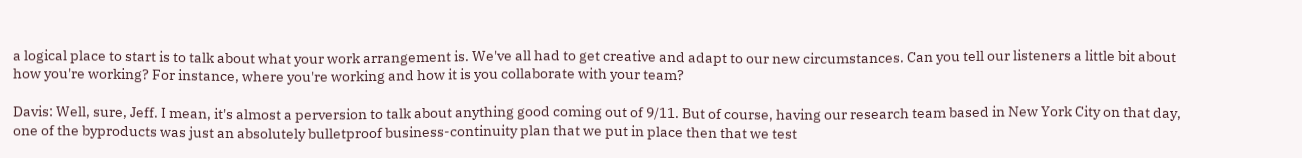a logical place to start is to talk about what your work arrangement is. We've all had to get creative and adapt to our new circumstances. Can you tell our listeners a little bit about how you're working? For instance, where you're working and how it is you collaborate with your team?

Davis: Well, sure, Jeff. I mean, it's almost a perversion to talk about anything good coming out of 9/11. But of course, having our research team based in New York City on that day, one of the byproducts was just an absolutely bulletproof business-continuity plan that we put in place then that we test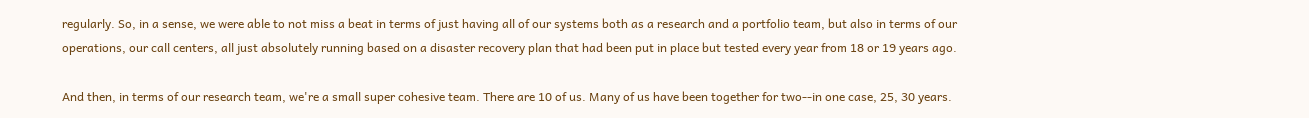regularly. So, in a sense, we were able to not miss a beat in terms of just having all of our systems both as a research and a portfolio team, but also in terms of our operations, our call centers, all just absolutely running based on a disaster recovery plan that had been put in place but tested every year from 18 or 19 years ago.

And then, in terms of our research team, we're a small super cohesive team. There are 10 of us. Many of us have been together for two--in one case, 25, 30 years.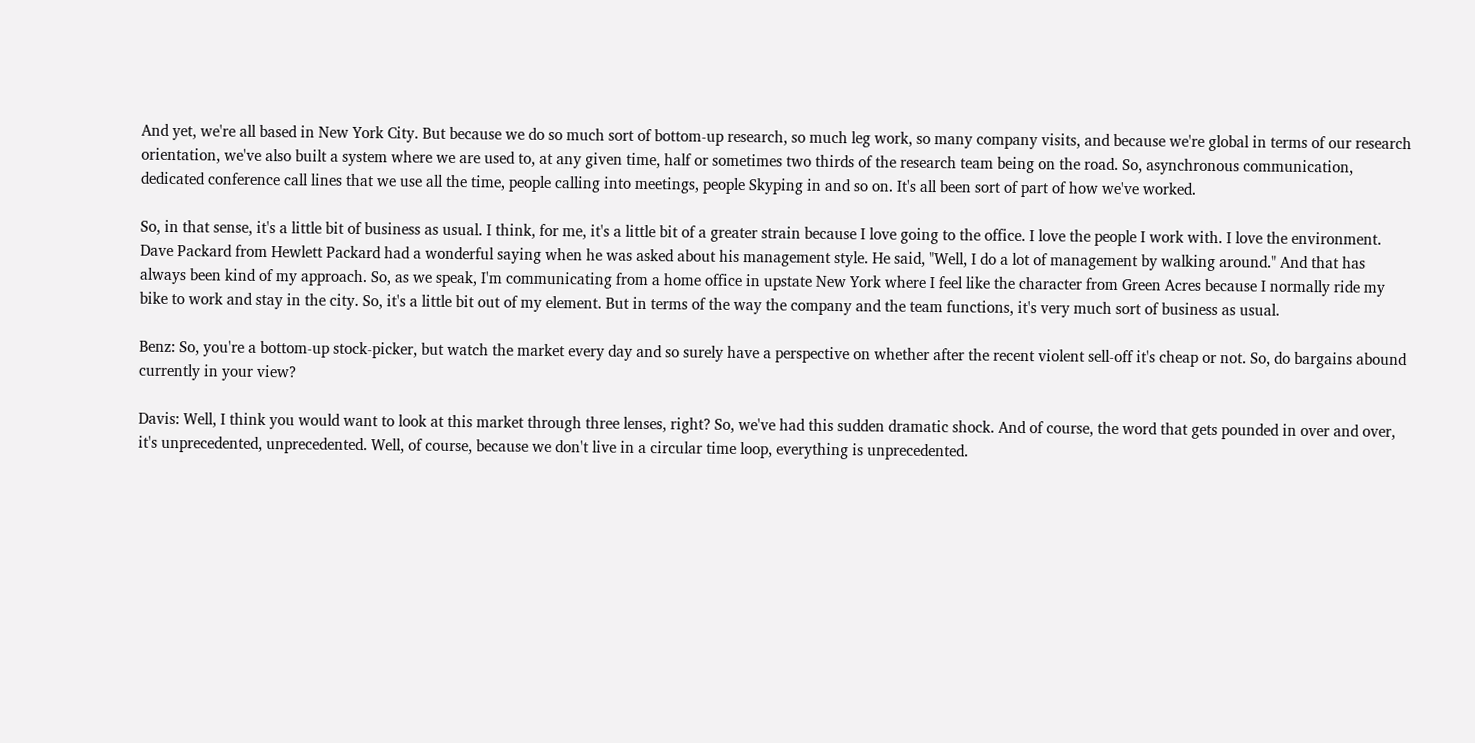And yet, we're all based in New York City. But because we do so much sort of bottom-up research, so much leg work, so many company visits, and because we're global in terms of our research orientation, we've also built a system where we are used to, at any given time, half or sometimes two thirds of the research team being on the road. So, asynchronous communication, dedicated conference call lines that we use all the time, people calling into meetings, people Skyping in and so on. It's all been sort of part of how we've worked.

So, in that sense, it's a little bit of business as usual. I think, for me, it's a little bit of a greater strain because I love going to the office. I love the people I work with. I love the environment. Dave Packard from Hewlett Packard had a wonderful saying when he was asked about his management style. He said, "Well, I do a lot of management by walking around." And that has always been kind of my approach. So, as we speak, I'm communicating from a home office in upstate New York where I feel like the character from Green Acres because I normally ride my bike to work and stay in the city. So, it's a little bit out of my element. But in terms of the way the company and the team functions, it's very much sort of business as usual.

Benz: So, you're a bottom-up stock-picker, but watch the market every day and so surely have a perspective on whether after the recent violent sell-off it's cheap or not. So, do bargains abound currently in your view?

Davis: Well, I think you would want to look at this market through three lenses, right? So, we've had this sudden dramatic shock. And of course, the word that gets pounded in over and over, it's unprecedented, unprecedented. Well, of course, because we don't live in a circular time loop, everything is unprecedented.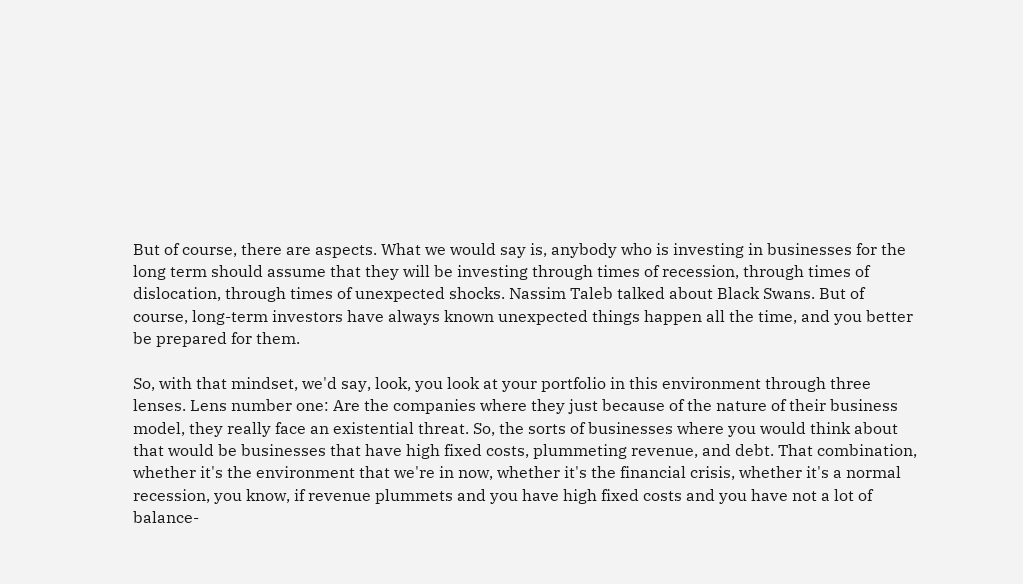But of course, there are aspects. What we would say is, anybody who is investing in businesses for the long term should assume that they will be investing through times of recession, through times of dislocation, through times of unexpected shocks. Nassim Taleb talked about Black Swans. But of course, long-term investors have always known unexpected things happen all the time, and you better be prepared for them.

So, with that mindset, we'd say, look, you look at your portfolio in this environment through three lenses. Lens number one: Are the companies where they just because of the nature of their business model, they really face an existential threat. So, the sorts of businesses where you would think about that would be businesses that have high fixed costs, plummeting revenue, and debt. That combination, whether it's the environment that we're in now, whether it's the financial crisis, whether it's a normal recession, you know, if revenue plummets and you have high fixed costs and you have not a lot of balance-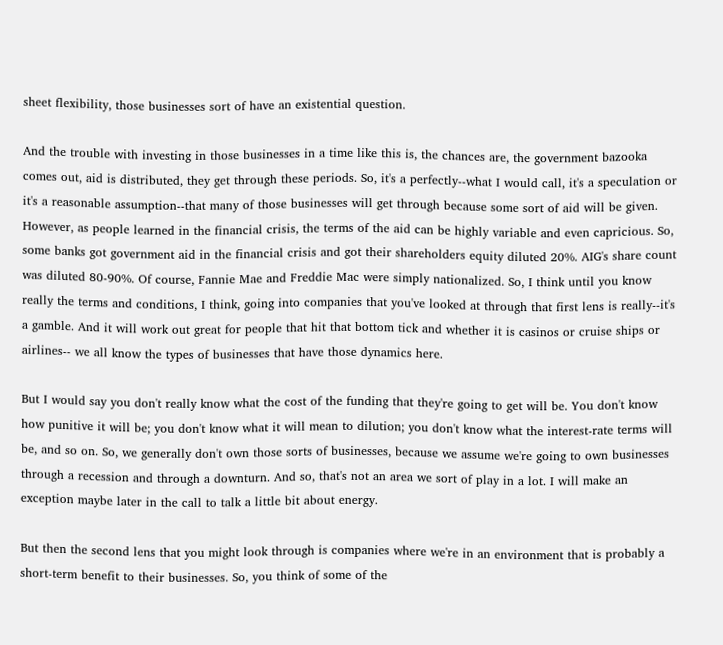sheet flexibility, those businesses sort of have an existential question.

And the trouble with investing in those businesses in a time like this is, the chances are, the government bazooka comes out, aid is distributed, they get through these periods. So, it's a perfectly--what I would call, it's a speculation or it's a reasonable assumption--that many of those businesses will get through because some sort of aid will be given. However, as people learned in the financial crisis, the terms of the aid can be highly variable and even capricious. So, some banks got government aid in the financial crisis and got their shareholders equity diluted 20%. AIG's share count was diluted 80-90%. Of course, Fannie Mae and Freddie Mac were simply nationalized. So, I think until you know really the terms and conditions, I think, going into companies that you've looked at through that first lens is really--it's a gamble. And it will work out great for people that hit that bottom tick and whether it is casinos or cruise ships or airlines-- we all know the types of businesses that have those dynamics here.

But I would say you don't really know what the cost of the funding that they're going to get will be. You don't know how punitive it will be; you don't know what it will mean to dilution; you don't know what the interest-rate terms will be, and so on. So, we generally don't own those sorts of businesses, because we assume we're going to own businesses through a recession and through a downturn. And so, that's not an area we sort of play in a lot. I will make an exception maybe later in the call to talk a little bit about energy.

But then the second lens that you might look through is companies where we're in an environment that is probably a short-term benefit to their businesses. So, you think of some of the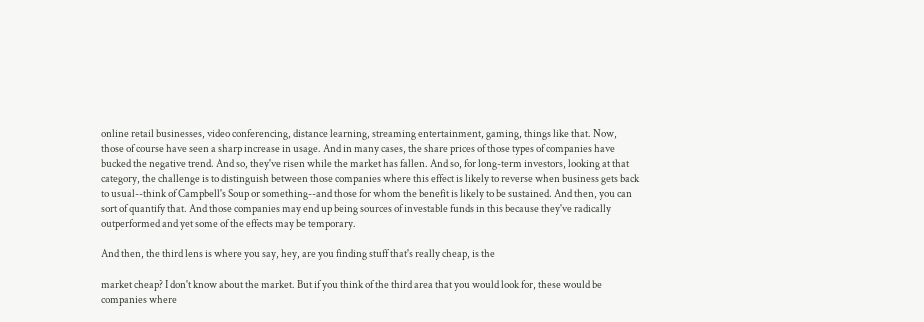online retail businesses, video conferencing, distance learning, streaming entertainment, gaming, things like that. Now, those of course have seen a sharp increase in usage. And in many cases, the share prices of those types of companies have bucked the negative trend. And so, they've risen while the market has fallen. And so, for long-term investors, looking at that category, the challenge is to distinguish between those companies where this effect is likely to reverse when business gets back to usual--think of Campbell's Soup or something--and those for whom the benefit is likely to be sustained. And then, you can sort of quantify that. And those companies may end up being sources of investable funds in this because they've radically outperformed and yet some of the effects may be temporary.

And then, the third lens is where you say, hey, are you finding stuff that's really cheap, is the

market cheap? I don't know about the market. But if you think of the third area that you would look for, these would be companies where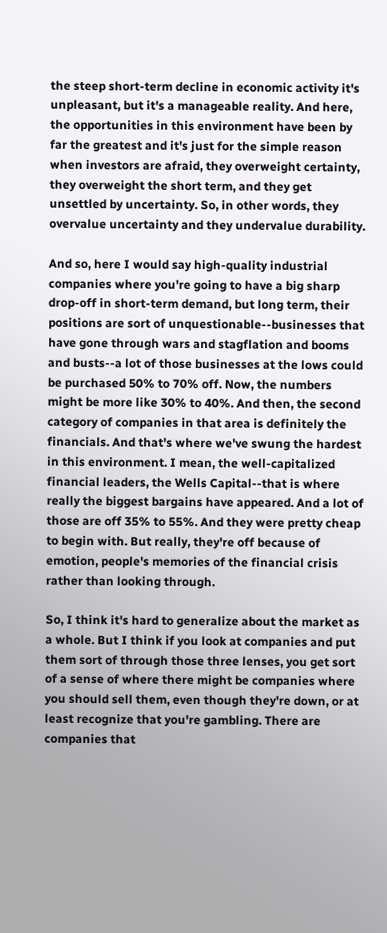the steep short-term decline in economic activity it's unpleasant, but it's a manageable reality. And here, the opportunities in this environment have been by far the greatest and it's just for the simple reason when investors are afraid, they overweight certainty, they overweight the short term, and they get unsettled by uncertainty. So, in other words, they overvalue uncertainty and they undervalue durability.

And so, here I would say high-quality industrial companies where you're going to have a big sharp drop-off in short-term demand, but long term, their positions are sort of unquestionable--businesses that have gone through wars and stagflation and booms and busts--a lot of those businesses at the lows could be purchased 50% to 70% off. Now, the numbers might be more like 30% to 40%. And then, the second category of companies in that area is definitely the financials. And that's where we've swung the hardest in this environment. I mean, the well-capitalized financial leaders, the Wells Capital--that is where really the biggest bargains have appeared. And a lot of those are off 35% to 55%. And they were pretty cheap to begin with. But really, they're off because of emotion, people's memories of the financial crisis rather than looking through.

So, I think it's hard to generalize about the market as a whole. But I think if you look at companies and put them sort of through those three lenses, you get sort of a sense of where there might be companies where you should sell them, even though they're down, or at least recognize that you're gambling. There are companies that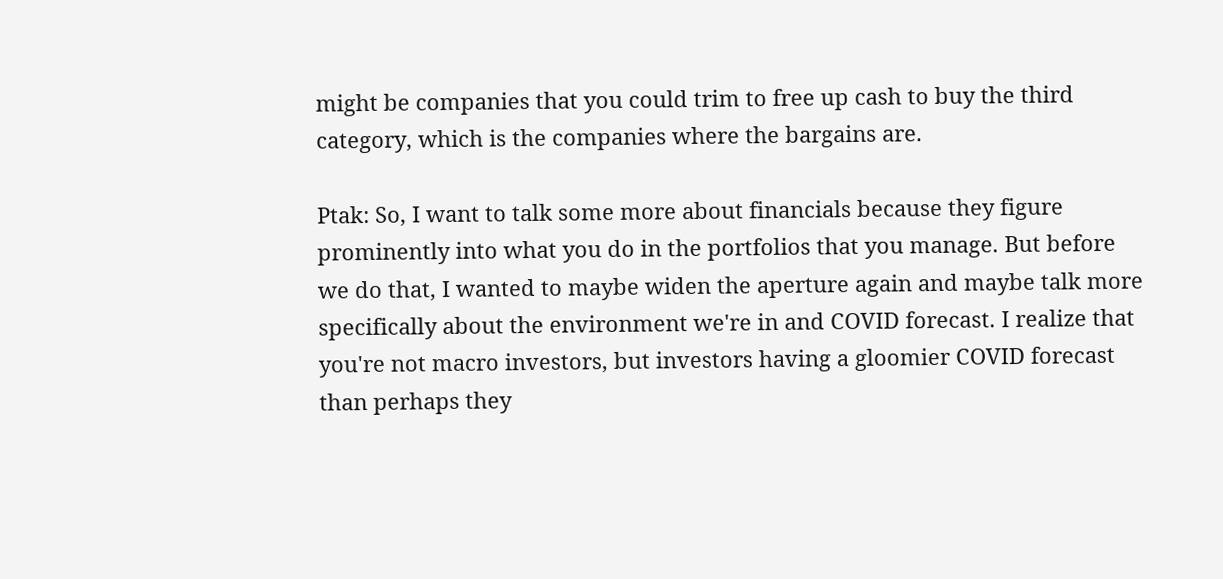might be companies that you could trim to free up cash to buy the third category, which is the companies where the bargains are.

Ptak: So, I want to talk some more about financials because they figure prominently into what you do in the portfolios that you manage. But before we do that, I wanted to maybe widen the aperture again and maybe talk more specifically about the environment we're in and COVID forecast. I realize that you're not macro investors, but investors having a gloomier COVID forecast than perhaps they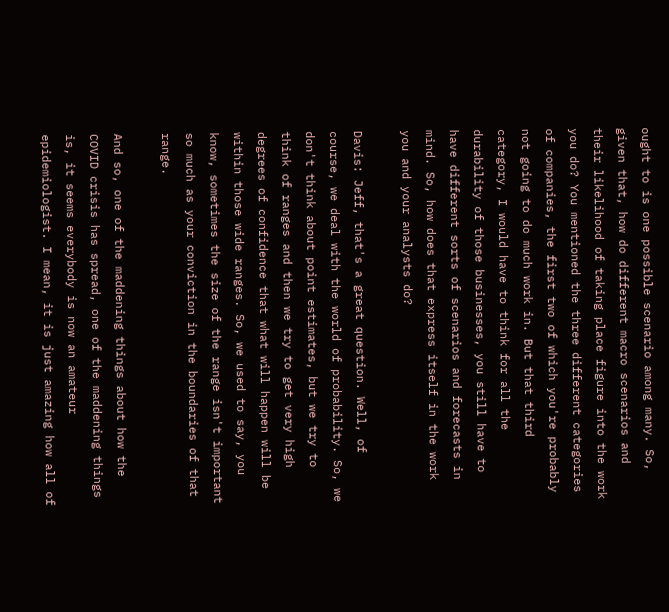ought to is one possible scenario among many. So, given that, how do different macro scenarios and their likelihood of taking place figure into the work you do? You mentioned the three different categories of companies, the first two of which you're probably not going to do much work in. But that third category, I would have to think for all the durability of those businesses, you still have to have different sorts of scenarios and forecasts in mind. So, how does that express itself in the work you and your analysts do?

Davis: Jeff, that's a great question. Well, of course, we deal with the world of probability. So, we don't think about point estimates, but we try to think of ranges and then we try to get very high degrees of confidence that what will happen will be within those wide ranges. So, we used to say, you know, sometimes the size of the range isn't important so much as your conviction in the boundaries of that range.

And so, one of the maddening things about how the COVID crisis has spread, one of the maddening things is, it seems everybody is now an amateur epidemiologist. I mean, it is just amazing how all of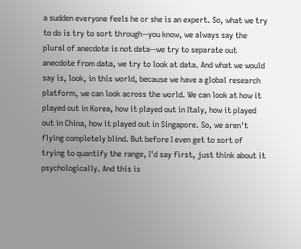a sudden everyone feels he or she is an expert. So, what we try to do is try to sort through--you know, we always say the plural of anecdote is not data--we try to separate out anecdote from data, we try to look at data. And what we would say is, look, in this world, because we have a global research platform, we can look across the world. We can look at how it played out in Korea, how it played out in Italy, how it played out in China, how it played out in Singapore. So, we aren't flying completely blind. But before I even get to sort of trying to quantify the range, I'd say first, just think about it psychologically. And this is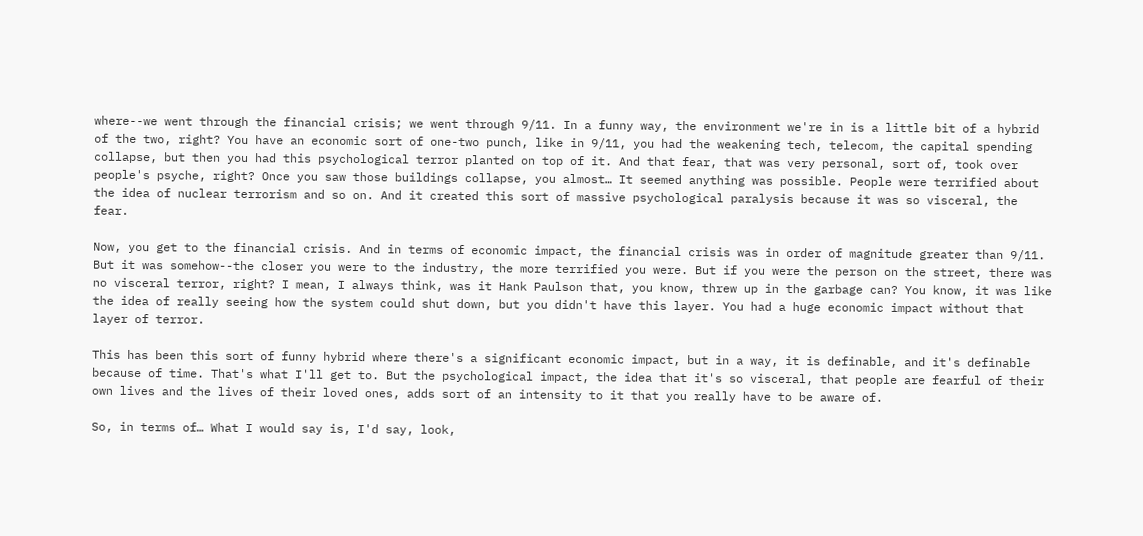where--we went through the financial crisis; we went through 9/11. In a funny way, the environment we're in is a little bit of a hybrid of the two, right? You have an economic sort of one-two punch, like in 9/11, you had the weakening tech, telecom, the capital spending collapse, but then you had this psychological terror planted on top of it. And that fear, that was very personal, sort of, took over people's psyche, right? Once you saw those buildings collapse, you almost… It seemed anything was possible. People were terrified about the idea of nuclear terrorism and so on. And it created this sort of massive psychological paralysis because it was so visceral, the fear.

Now, you get to the financial crisis. And in terms of economic impact, the financial crisis was in order of magnitude greater than 9/11. But it was somehow--the closer you were to the industry, the more terrified you were. But if you were the person on the street, there was no visceral terror, right? I mean, I always think, was it Hank Paulson that, you know, threw up in the garbage can? You know, it was like the idea of really seeing how the system could shut down, but you didn't have this layer. You had a huge economic impact without that layer of terror.

This has been this sort of funny hybrid where there's a significant economic impact, but in a way, it is definable, and it's definable because of time. That's what I'll get to. But the psychological impact, the idea that it's so visceral, that people are fearful of their own lives and the lives of their loved ones, adds sort of an intensity to it that you really have to be aware of.

So, in terms of… What I would say is, I'd say, look,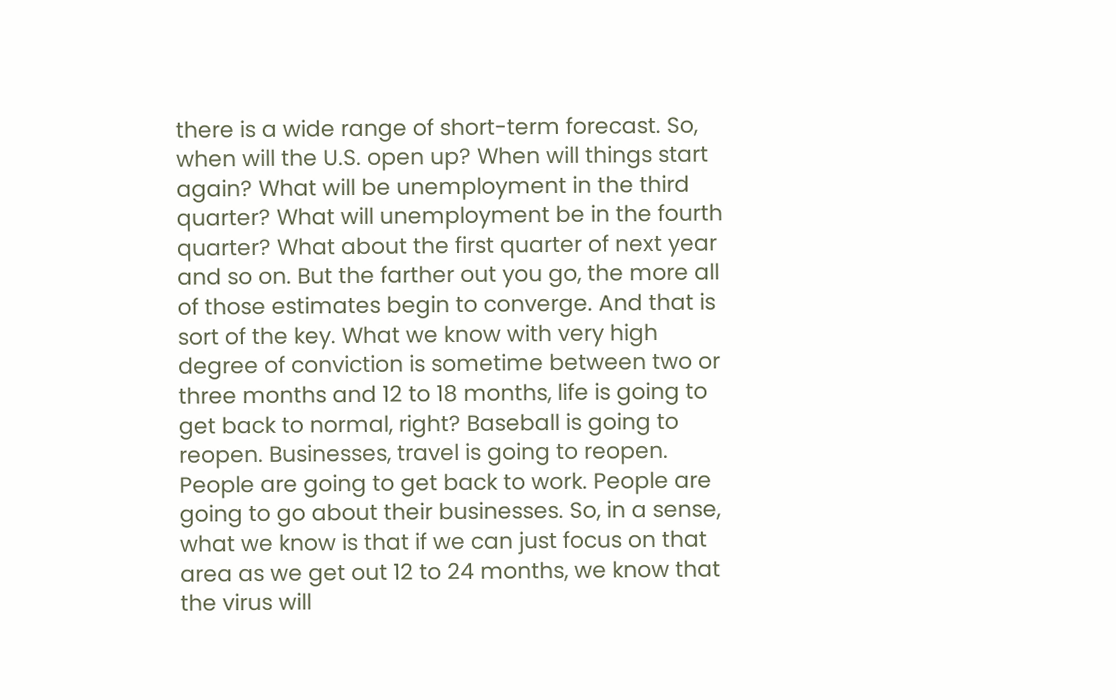there is a wide range of short-term forecast. So, when will the U.S. open up? When will things start again? What will be unemployment in the third quarter? What will unemployment be in the fourth quarter? What about the first quarter of next year and so on. But the farther out you go, the more all of those estimates begin to converge. And that is sort of the key. What we know with very high degree of conviction is sometime between two or three months and 12 to 18 months, life is going to get back to normal, right? Baseball is going to reopen. Businesses, travel is going to reopen. People are going to get back to work. People are going to go about their businesses. So, in a sense, what we know is that if we can just focus on that area as we get out 12 to 24 months, we know that the virus will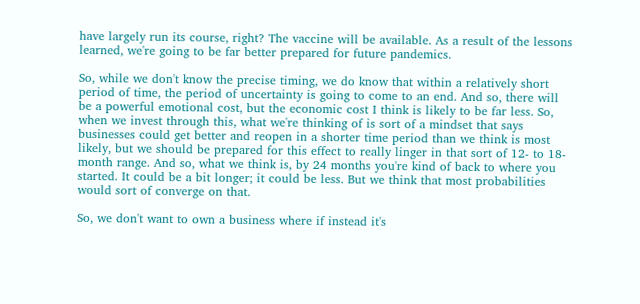have largely run its course, right? The vaccine will be available. As a result of the lessons learned, we're going to be far better prepared for future pandemics.

So, while we don't know the precise timing, we do know that within a relatively short period of time, the period of uncertainty is going to come to an end. And so, there will be a powerful emotional cost, but the economic cost I think is likely to be far less. So, when we invest through this, what we're thinking of is sort of a mindset that says businesses could get better and reopen in a shorter time period than we think is most likely, but we should be prepared for this effect to really linger in that sort of 12- to 18-month range. And so, what we think is, by 24 months you're kind of back to where you started. It could be a bit longer; it could be less. But we think that most probabilities would sort of converge on that.

So, we don't want to own a business where if instead it's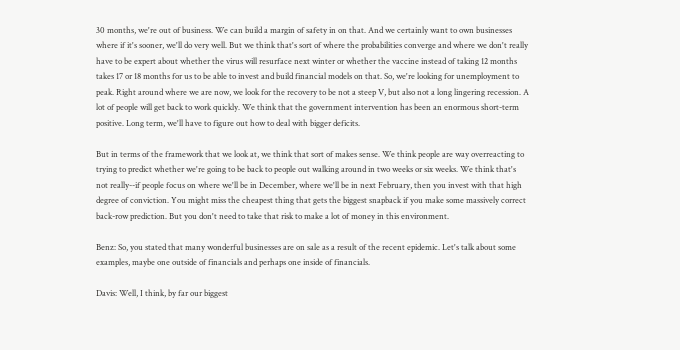30 months, we're out of business. We can build a margin of safety in on that. And we certainly want to own businesses where if it's sooner, we'll do very well. But we think that's sort of where the probabilities converge and where we don't really have to be expert about whether the virus will resurface next winter or whether the vaccine instead of taking 12 months takes 17 or 18 months for us to be able to invest and build financial models on that. So, we're looking for unemployment to peak. Right around where we are now, we look for the recovery to be not a steep V, but also not a long lingering recession. A lot of people will get back to work quickly. We think that the government intervention has been an enormous short-term positive. Long term, we'll have to figure out how to deal with bigger deficits.

But in terms of the framework that we look at, we think that sort of makes sense. We think people are way overreacting to trying to predict whether we're going to be back to people out walking around in two weeks or six weeks. We think that's not really--if people focus on where we'll be in December, where we'll be in next February, then you invest with that high degree of conviction. You might miss the cheapest thing that gets the biggest snapback if you make some massively correct back-row prediction. But you don't need to take that risk to make a lot of money in this environment.

Benz: So, you stated that many wonderful businesses are on sale as a result of the recent epidemic. Let's talk about some examples, maybe one outside of financials and perhaps one inside of financials.

Davis: Well, I think, by far our biggest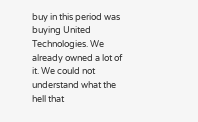buy in this period was buying United Technologies. We already owned a lot of it. We could not understand what the hell that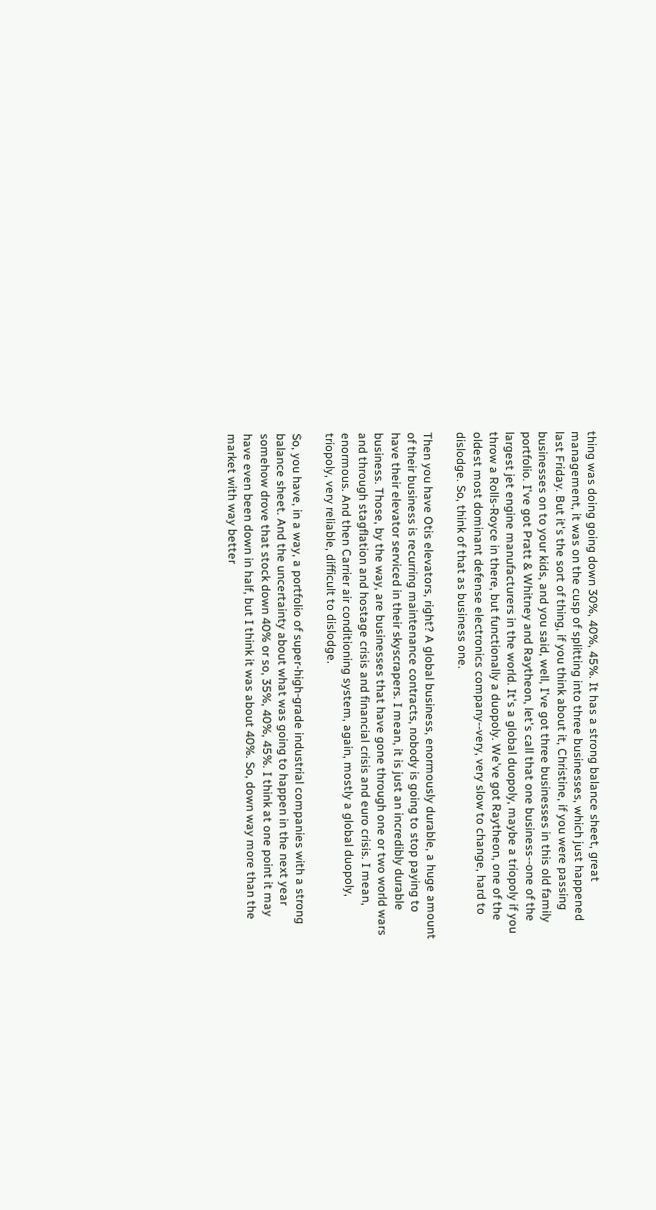thing was doing going down 30%, 40%, 45%. It has a strong balance sheet, great management, it was on the cusp of splitting into three businesses, which just happened last Friday. But it's the sort of thing, if you think about it, Christine, if you were passing businesses on to your kids, and you said, well, I've got three businesses in this old family portfolio. I've got Pratt & Whitney and Raytheon, let's call that one business--one of the largest jet engine manufacturers in the world. It's a global duopoly, maybe a triopoly if you throw a Rolls-Royce in there, but functionally a duopoly. We've got Raytheon, one of the oldest most dominant defense electronics company--very, very slow to change, hard to dislodge. So, think of that as business one.

Then you have Otis elevators, right? A global business, enormously durable, a huge amount of their business is recurring maintenance contracts, nobody is going to stop paying to have their elevator serviced in their skyscrapers. I mean, it is just an incredibly durable business. Those, by the way, are businesses that have gone through one or two world wars and through stagflation and hostage crisis and financial crisis and euro crisis. I mean, enormous. And then Carrier air conditioning system, again, mostly a global duopoly, triopoly, very reliable, difficult to dislodge.

So, you have, in a way, a portfolio of super-high-grade industrial companies with a strong balance sheet. And the uncertainty about what was going to happen in the next year somehow drove that stock down 40% or so, 35%, 40%, 45%. I think at one point it may have even been down in half, but I think it was about 40%. So, down way more than the market with way better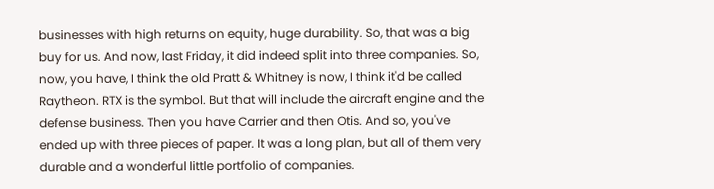businesses with high returns on equity, huge durability. So, that was a big buy for us. And now, last Friday, it did indeed split into three companies. So, now, you have, I think the old Pratt & Whitney is now, I think it'd be called Raytheon. RTX is the symbol. But that will include the aircraft engine and the defense business. Then you have Carrier and then Otis. And so, you've ended up with three pieces of paper. It was a long plan, but all of them very durable and a wonderful little portfolio of companies.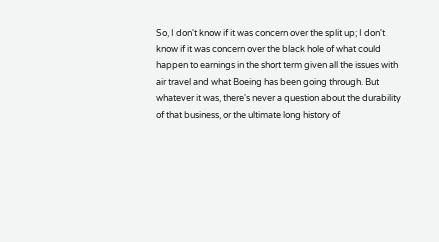So, I don't know if it was concern over the split up; I don't know if it was concern over the black hole of what could happen to earnings in the short term given all the issues with air travel and what Boeing has been going through. But whatever it was, there's never a question about the durability of that business, or the ultimate long history of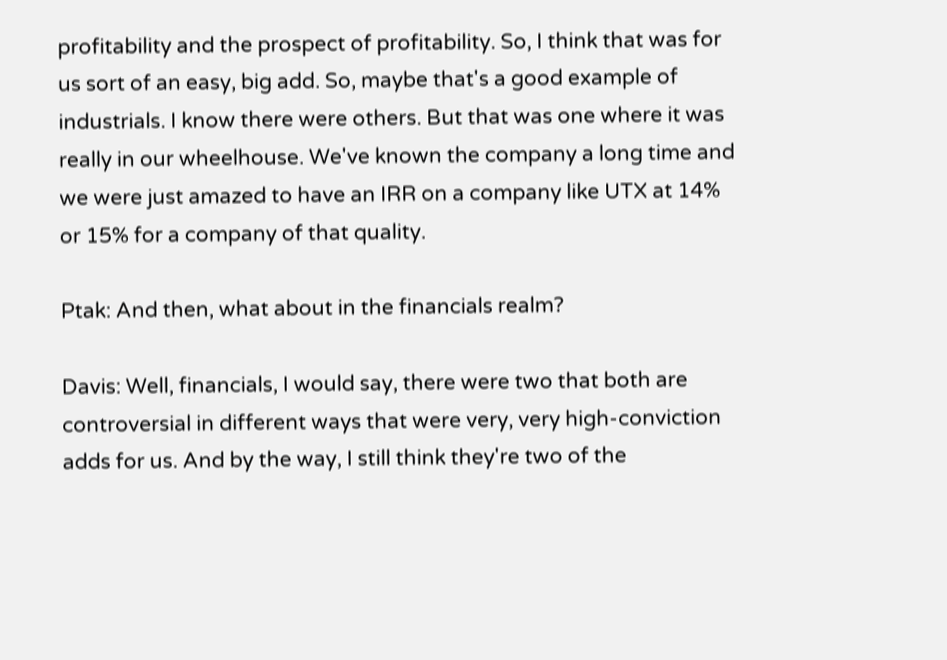profitability and the prospect of profitability. So, I think that was for us sort of an easy, big add. So, maybe that's a good example of industrials. I know there were others. But that was one where it was really in our wheelhouse. We've known the company a long time and we were just amazed to have an IRR on a company like UTX at 14% or 15% for a company of that quality.

Ptak: And then, what about in the financials realm?

Davis: Well, financials, I would say, there were two that both are controversial in different ways that were very, very high-conviction adds for us. And by the way, I still think they're two of the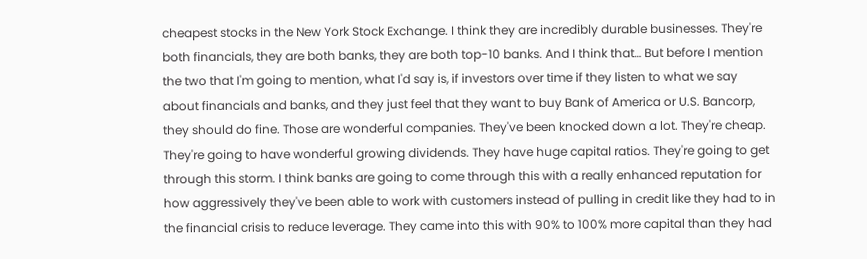cheapest stocks in the New York Stock Exchange. I think they are incredibly durable businesses. They're both financials, they are both banks, they are both top-10 banks. And I think that… But before I mention the two that I'm going to mention, what I'd say is, if investors over time if they listen to what we say about financials and banks, and they just feel that they want to buy Bank of America or U.S. Bancorp, they should do fine. Those are wonderful companies. They've been knocked down a lot. They're cheap. They're going to have wonderful growing dividends. They have huge capital ratios. They're going to get through this storm. I think banks are going to come through this with a really enhanced reputation for how aggressively they've been able to work with customers instead of pulling in credit like they had to in the financial crisis to reduce leverage. They came into this with 90% to 100% more capital than they had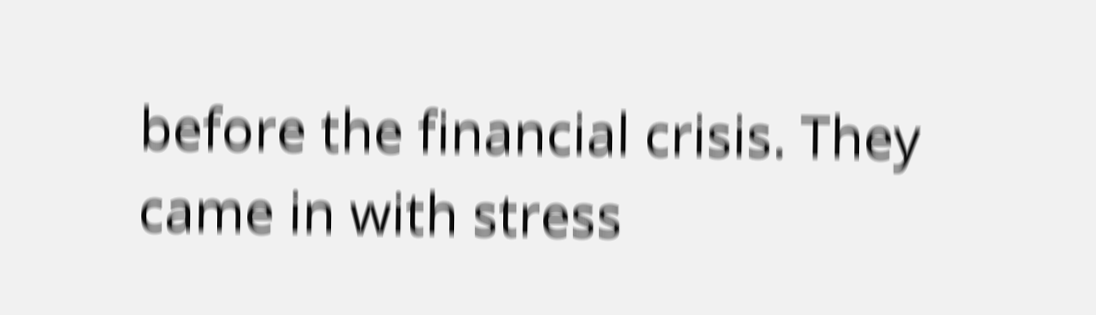before the financial crisis. They came in with stress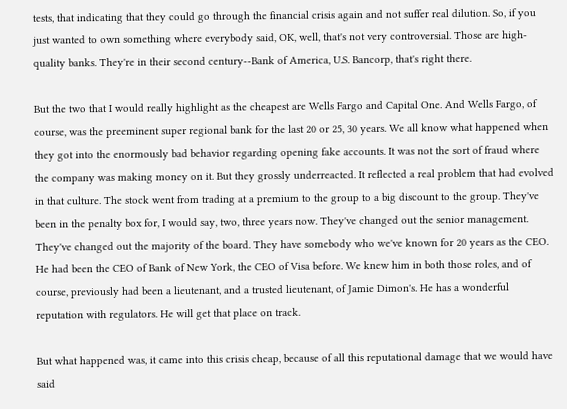tests, that indicating that they could go through the financial crisis again and not suffer real dilution. So, if you just wanted to own something where everybody said, OK, well, that's not very controversial. Those are high-quality banks. They're in their second century--Bank of America, U.S. Bancorp, that's right there.

But the two that I would really highlight as the cheapest are Wells Fargo and Capital One. And Wells Fargo, of course, was the preeminent super regional bank for the last 20 or 25, 30 years. We all know what happened when they got into the enormously bad behavior regarding opening fake accounts. It was not the sort of fraud where the company was making money on it. But they grossly underreacted. It reflected a real problem that had evolved in that culture. The stock went from trading at a premium to the group to a big discount to the group. They've been in the penalty box for, I would say, two, three years now. They've changed out the senior management. They've changed out the majority of the board. They have somebody who we've known for 20 years as the CEO. He had been the CEO of Bank of New York, the CEO of Visa before. We knew him in both those roles, and of course, previously had been a lieutenant, and a trusted lieutenant, of Jamie Dimon's. He has a wonderful reputation with regulators. He will get that place on track.

But what happened was, it came into this crisis cheap, because of all this reputational damage that we would have said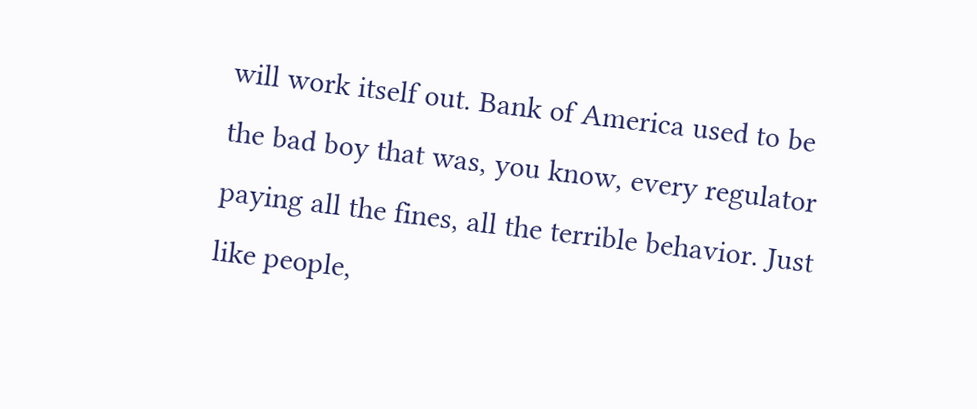will work itself out. Bank of America used to be the bad boy that was, you know, every regulator paying all the fines, all the terrible behavior. Just like people,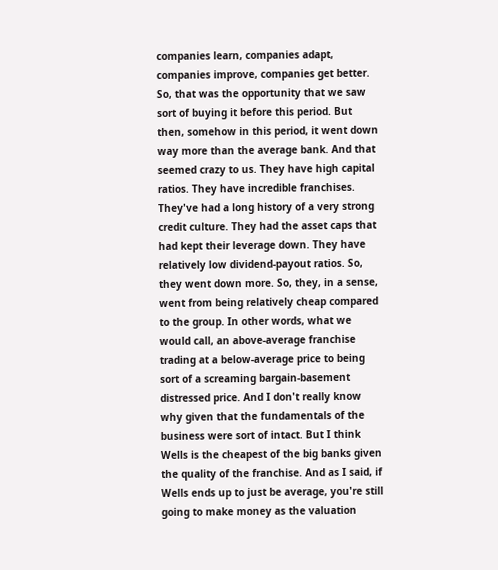companies learn, companies adapt, companies improve, companies get better. So, that was the opportunity that we saw sort of buying it before this period. But then, somehow in this period, it went down way more than the average bank. And that seemed crazy to us. They have high capital ratios. They have incredible franchises. They've had a long history of a very strong credit culture. They had the asset caps that had kept their leverage down. They have relatively low dividend-payout ratios. So, they went down more. So, they, in a sense, went from being relatively cheap compared to the group. In other words, what we would call, an above-average franchise trading at a below-average price to being sort of a screaming bargain-basement distressed price. And I don't really know why given that the fundamentals of the business were sort of intact. But I think Wells is the cheapest of the big banks given the quality of the franchise. And as I said, if Wells ends up to just be average, you're still going to make money as the valuation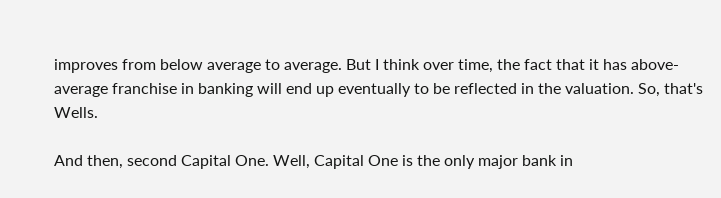improves from below average to average. But I think over time, the fact that it has above-average franchise in banking will end up eventually to be reflected in the valuation. So, that's Wells.

And then, second Capital One. Well, Capital One is the only major bank in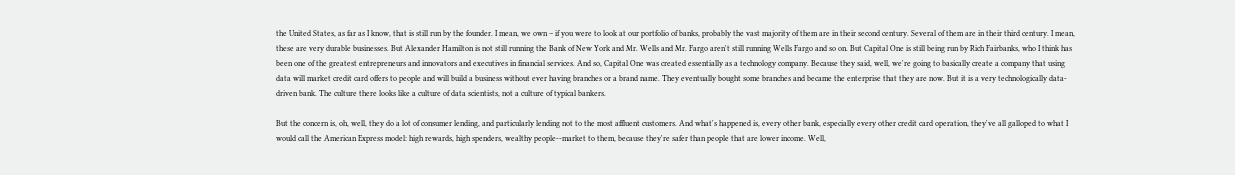the United States, as far as I know, that is still run by the founder. I mean, we own – if you were to look at our portfolio of banks, probably the vast majority of them are in their second century. Several of them are in their third century. I mean, these are very durable businesses. But Alexander Hamilton is not still running the Bank of New York and Mr. Wells and Mr. Fargo aren't still running Wells Fargo and so on. But Capital One is still being run by Rich Fairbanks, who I think has been one of the greatest entrepreneurs and innovators and executives in financial services. And so, Capital One was created essentially as a technology company. Because they said, well, we're going to basically create a company that using data will market credit card offers to people and will build a business without ever having branches or a brand name. They eventually bought some branches and became the enterprise that they are now. But it is a very technologically data-driven bank. The culture there looks like a culture of data scientists, not a culture of typical bankers.

But the concern is, oh, well, they do a lot of consumer lending, and particularly lending not to the most affluent customers. And what's happened is, every other bank, especially every other credit card operation, they've all galloped to what I would call the American Express model: high rewards, high spenders, wealthy people--market to them, because they're safer than people that are lower income. Well,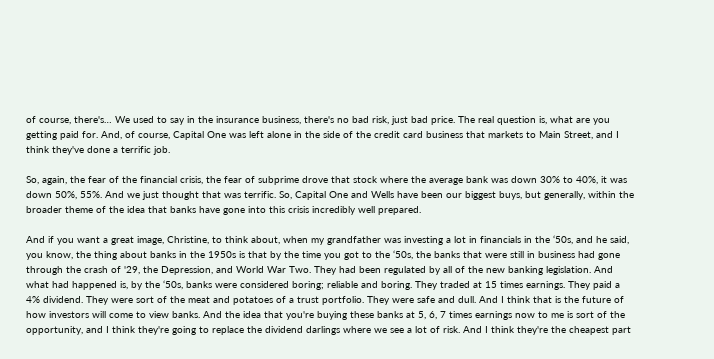of course, there's… We used to say in the insurance business, there's no bad risk, just bad price. The real question is, what are you getting paid for. And, of course, Capital One was left alone in the side of the credit card business that markets to Main Street, and I think they've done a terrific job.

So, again, the fear of the financial crisis, the fear of subprime drove that stock where the average bank was down 30% to 40%, it was down 50%, 55%. And we just thought that was terrific. So, Capital One and Wells have been our biggest buys, but generally, within the broader theme of the idea that banks have gone into this crisis incredibly well prepared.

And if you want a great image, Christine, to think about, when my grandfather was investing a lot in financials in the ‘50s, and he said, you know, the thing about banks in the 1950s is that by the time you got to the ‘50s, the banks that were still in business had gone through the crash of '29, the Depression, and World War Two. They had been regulated by all of the new banking legislation. And what had happened is, by the ‘50s, banks were considered boring; reliable and boring. They traded at 15 times earnings. They paid a 4% dividend. They were sort of the meat and potatoes of a trust portfolio. They were safe and dull. And I think that is the future of how investors will come to view banks. And the idea that you're buying these banks at 5, 6, 7 times earnings now to me is sort of the opportunity, and I think they're going to replace the dividend darlings where we see a lot of risk. And I think they're the cheapest part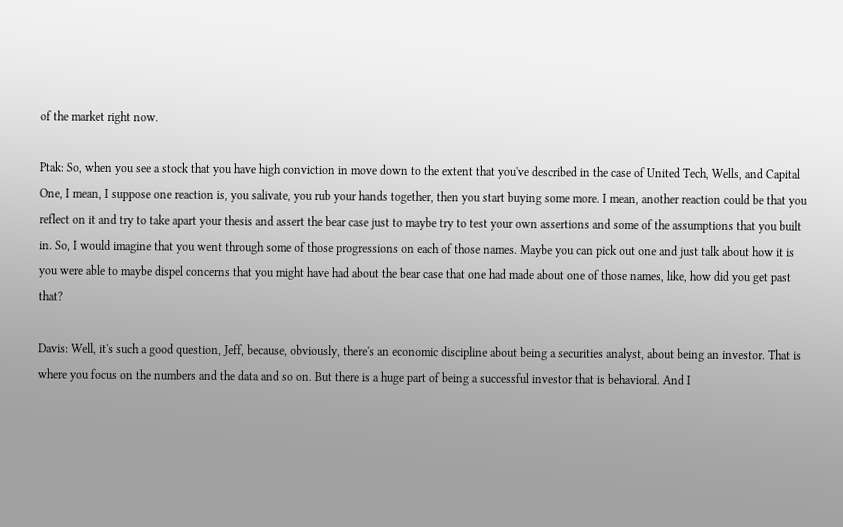of the market right now.

Ptak: So, when you see a stock that you have high conviction in move down to the extent that you've described in the case of United Tech, Wells, and Capital One, I mean, I suppose one reaction is, you salivate, you rub your hands together, then you start buying some more. I mean, another reaction could be that you reflect on it and try to take apart your thesis and assert the bear case just to maybe try to test your own assertions and some of the assumptions that you built in. So, I would imagine that you went through some of those progressions on each of those names. Maybe you can pick out one and just talk about how it is you were able to maybe dispel concerns that you might have had about the bear case that one had made about one of those names, like, how did you get past that?

Davis: Well, it's such a good question, Jeff, because, obviously, there's an economic discipline about being a securities analyst, about being an investor. That is where you focus on the numbers and the data and so on. But there is a huge part of being a successful investor that is behavioral. And I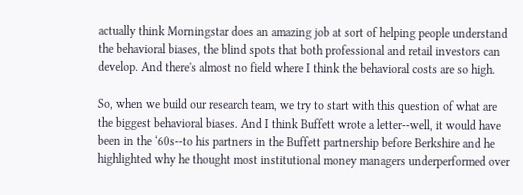actually think Morningstar does an amazing job at sort of helping people understand the behavioral biases, the blind spots that both professional and retail investors can develop. And there's almost no field where I think the behavioral costs are so high.

So, when we build our research team, we try to start with this question of what are the biggest behavioral biases. And I think Buffett wrote a letter--well, it would have been in the ‘60s--to his partners in the Buffett partnership before Berkshire and he highlighted why he thought most institutional money managers underperformed over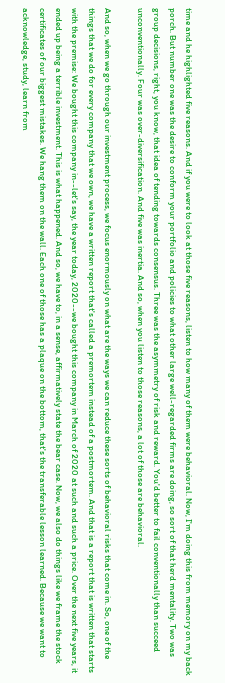time and he highlighted five reasons. And if you were to look at those five reasons, listen to how many of them were behavioral. Now, I'm doing this from memory on my back porch. But number one was the desire to conform your portfolio and policies to what other large well-regarded firms are doing, so sort of that herd mentality. Two was group decisions, right, you know, that idea of tending towards consensus. Three was the asymmetry of risk and reward. You'd better to fail conventionally than succeed unconventionally. Four was over-diversification. And five was inertia. And so, when you listen to those reasons, a lot of those are behavioral.

And so, when we go through our investment process, we focus enormously on what are the ways we can reduce these sorts of behavioral risks that come in. So, one of the things that we do for every company that we own, we have a written report that's called a premortem instead of a postmortem. And that is a report that is written that starts with the premise: We bought this company in--let's say, the year today, 2020--we bought this company in March of 2020 at such and such a price. Over the next five years, it ended up being a terrible investment. This is what happened. And so, we have to, in a sense, affirmatively state the bear case. Now, we also do things like we frame the stock certificates of our biggest mistakes. We hang them on the wall. Each one of those has a plaque on the bottom, that's the transferable lesson learned. Because we want to acknowledge, study, learn from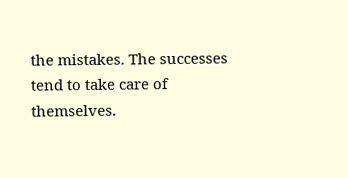the mistakes. The successes tend to take care of themselves.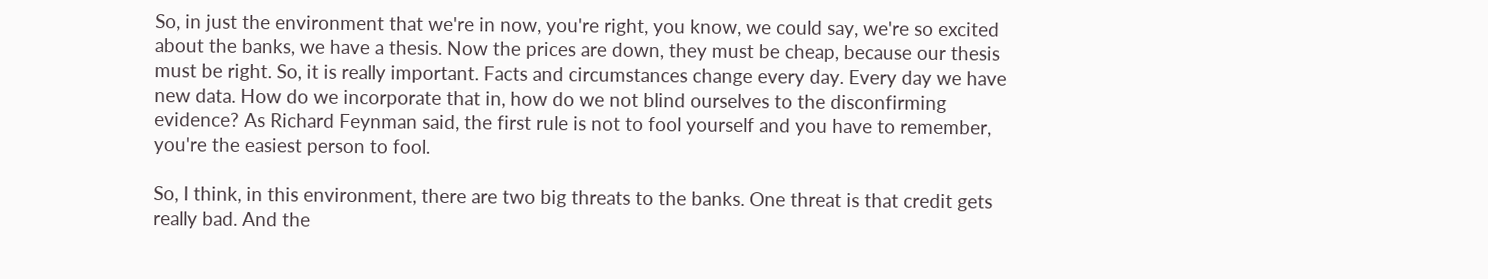So, in just the environment that we're in now, you're right, you know, we could say, we're so excited about the banks, we have a thesis. Now the prices are down, they must be cheap, because our thesis must be right. So, it is really important. Facts and circumstances change every day. Every day we have new data. How do we incorporate that in, how do we not blind ourselves to the disconfirming evidence? As Richard Feynman said, the first rule is not to fool yourself and you have to remember, you're the easiest person to fool.

So, I think, in this environment, there are two big threats to the banks. One threat is that credit gets really bad. And the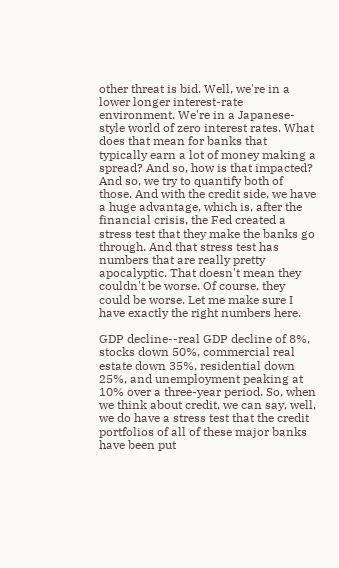other threat is bid. Well, we're in a lower longer interest-rate environment. We're in a Japanese-style world of zero interest rates. What does that mean for banks that typically earn a lot of money making a spread? And so, how is that impacted? And so, we try to quantify both of those. And with the credit side, we have a huge advantage, which is, after the financial crisis, the Fed created a stress test that they make the banks go through. And that stress test has numbers that are really pretty apocalyptic. That doesn't mean they couldn't be worse. Of course, they could be worse. Let me make sure I have exactly the right numbers here.

GDP decline--real GDP decline of 8%, stocks down 50%, commercial real estate down 35%, residential down 25%, and unemployment peaking at 10% over a three-year period. So, when we think about credit, we can say, well, we do have a stress test that the credit portfolios of all of these major banks have been put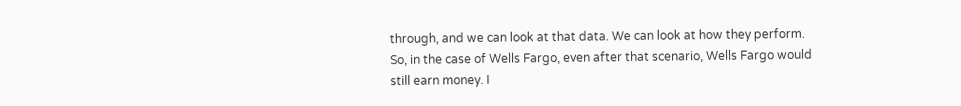through, and we can look at that data. We can look at how they perform. So, in the case of Wells Fargo, even after that scenario, Wells Fargo would still earn money. I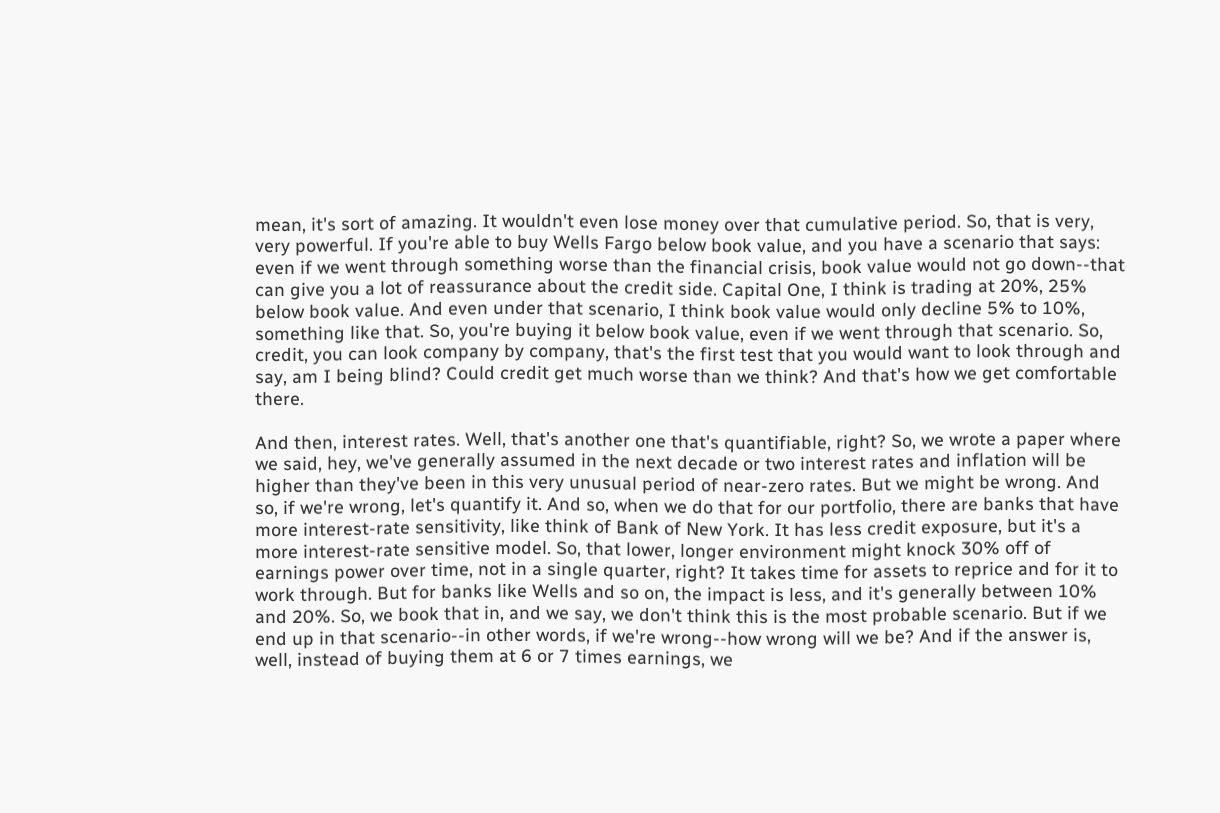mean, it's sort of amazing. It wouldn't even lose money over that cumulative period. So, that is very, very powerful. If you're able to buy Wells Fargo below book value, and you have a scenario that says: even if we went through something worse than the financial crisis, book value would not go down--that can give you a lot of reassurance about the credit side. Capital One, I think is trading at 20%, 25% below book value. And even under that scenario, I think book value would only decline 5% to 10%, something like that. So, you're buying it below book value, even if we went through that scenario. So, credit, you can look company by company, that's the first test that you would want to look through and say, am I being blind? Could credit get much worse than we think? And that's how we get comfortable there.

And then, interest rates. Well, that's another one that's quantifiable, right? So, we wrote a paper where we said, hey, we've generally assumed in the next decade or two interest rates and inflation will be higher than they've been in this very unusual period of near-zero rates. But we might be wrong. And so, if we're wrong, let's quantify it. And so, when we do that for our portfolio, there are banks that have more interest-rate sensitivity, like think of Bank of New York. It has less credit exposure, but it's a more interest-rate sensitive model. So, that lower, longer environment might knock 30% off of earnings power over time, not in a single quarter, right? It takes time for assets to reprice and for it to work through. But for banks like Wells and so on, the impact is less, and it's generally between 10% and 20%. So, we book that in, and we say, we don't think this is the most probable scenario. But if we end up in that scenario--in other words, if we're wrong--how wrong will we be? And if the answer is, well, instead of buying them at 6 or 7 times earnings, we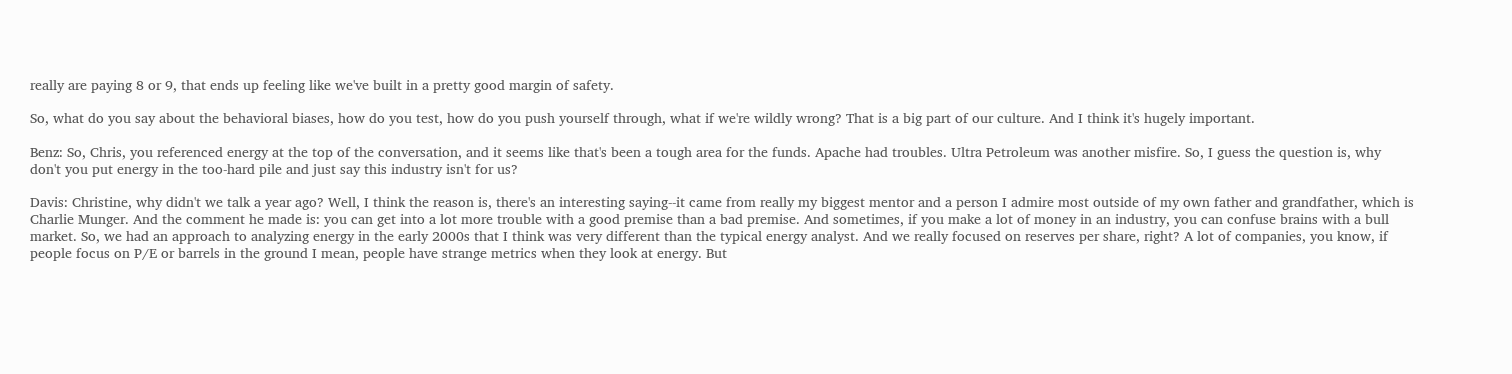really are paying 8 or 9, that ends up feeling like we've built in a pretty good margin of safety.

So, what do you say about the behavioral biases, how do you test, how do you push yourself through, what if we're wildly wrong? That is a big part of our culture. And I think it's hugely important.

Benz: So, Chris, you referenced energy at the top of the conversation, and it seems like that's been a tough area for the funds. Apache had troubles. Ultra Petroleum was another misfire. So, I guess the question is, why don't you put energy in the too-hard pile and just say this industry isn't for us?

Davis: Christine, why didn't we talk a year ago? Well, I think the reason is, there's an interesting saying--it came from really my biggest mentor and a person I admire most outside of my own father and grandfather, which is Charlie Munger. And the comment he made is: you can get into a lot more trouble with a good premise than a bad premise. And sometimes, if you make a lot of money in an industry, you can confuse brains with a bull market. So, we had an approach to analyzing energy in the early 2000s that I think was very different than the typical energy analyst. And we really focused on reserves per share, right? A lot of companies, you know, if people focus on P/E or barrels in the ground I mean, people have strange metrics when they look at energy. But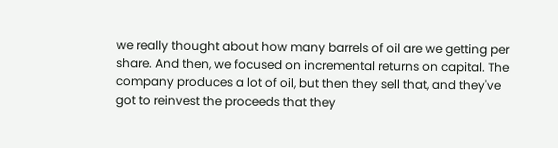we really thought about how many barrels of oil are we getting per share. And then, we focused on incremental returns on capital. The company produces a lot of oil, but then they sell that, and they've got to reinvest the proceeds that they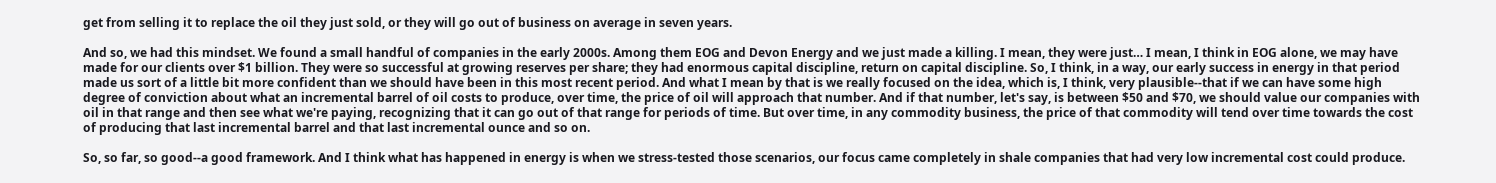get from selling it to replace the oil they just sold, or they will go out of business on average in seven years.

And so, we had this mindset. We found a small handful of companies in the early 2000s. Among them EOG and Devon Energy and we just made a killing. I mean, they were just… I mean, I think in EOG alone, we may have made for our clients over $1 billion. They were so successful at growing reserves per share; they had enormous capital discipline, return on capital discipline. So, I think, in a way, our early success in energy in that period made us sort of a little bit more confident than we should have been in this most recent period. And what I mean by that is we really focused on the idea, which is, I think, very plausible--that if we can have some high degree of conviction about what an incremental barrel of oil costs to produce, over time, the price of oil will approach that number. And if that number, let's say, is between $50 and $70, we should value our companies with oil in that range and then see what we're paying, recognizing that it can go out of that range for periods of time. But over time, in any commodity business, the price of that commodity will tend over time towards the cost of producing that last incremental barrel and that last incremental ounce and so on.

So, so far, so good--a good framework. And I think what has happened in energy is when we stress-tested those scenarios, our focus came completely in shale companies that had very low incremental cost could produce.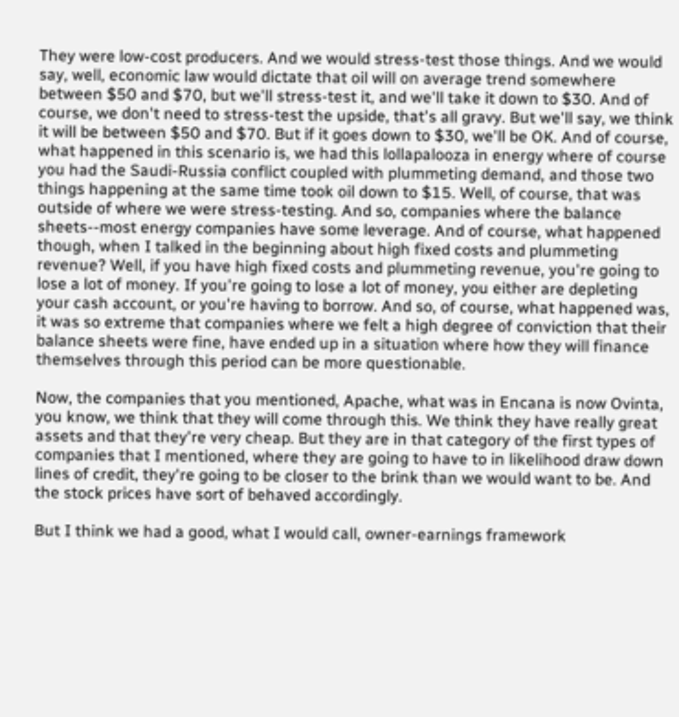They were low-cost producers. And we would stress-test those things. And we would say, well, economic law would dictate that oil will on average trend somewhere between $50 and $70, but we'll stress-test it, and we'll take it down to $30. And of course, we don't need to stress-test the upside, that's all gravy. But we'll say, we think it will be between $50 and $70. But if it goes down to $30, we'll be OK. And of course, what happened in this scenario is, we had this lollapalooza in energy where of course you had the Saudi-Russia conflict coupled with plummeting demand, and those two things happening at the same time took oil down to $15. Well, of course, that was outside of where we were stress-testing. And so, companies where the balance sheets--most energy companies have some leverage. And of course, what happened though, when I talked in the beginning about high fixed costs and plummeting revenue? Well, if you have high fixed costs and plummeting revenue, you're going to lose a lot of money. If you're going to lose a lot of money, you either are depleting your cash account, or you're having to borrow. And so, of course, what happened was, it was so extreme that companies where we felt a high degree of conviction that their balance sheets were fine, have ended up in a situation where how they will finance themselves through this period can be more questionable.

Now, the companies that you mentioned, Apache, what was in Encana is now Ovinta, you know, we think that they will come through this. We think they have really great assets and that they're very cheap. But they are in that category of the first types of companies that I mentioned, where they are going to have to in likelihood draw down lines of credit, they're going to be closer to the brink than we would want to be. And the stock prices have sort of behaved accordingly.

But I think we had a good, what I would call, owner-earnings framework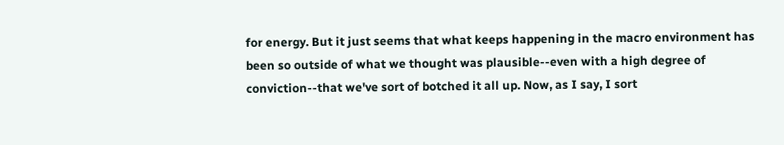for energy. But it just seems that what keeps happening in the macro environment has been so outside of what we thought was plausible--even with a high degree of conviction--that we've sort of botched it all up. Now, as I say, I sort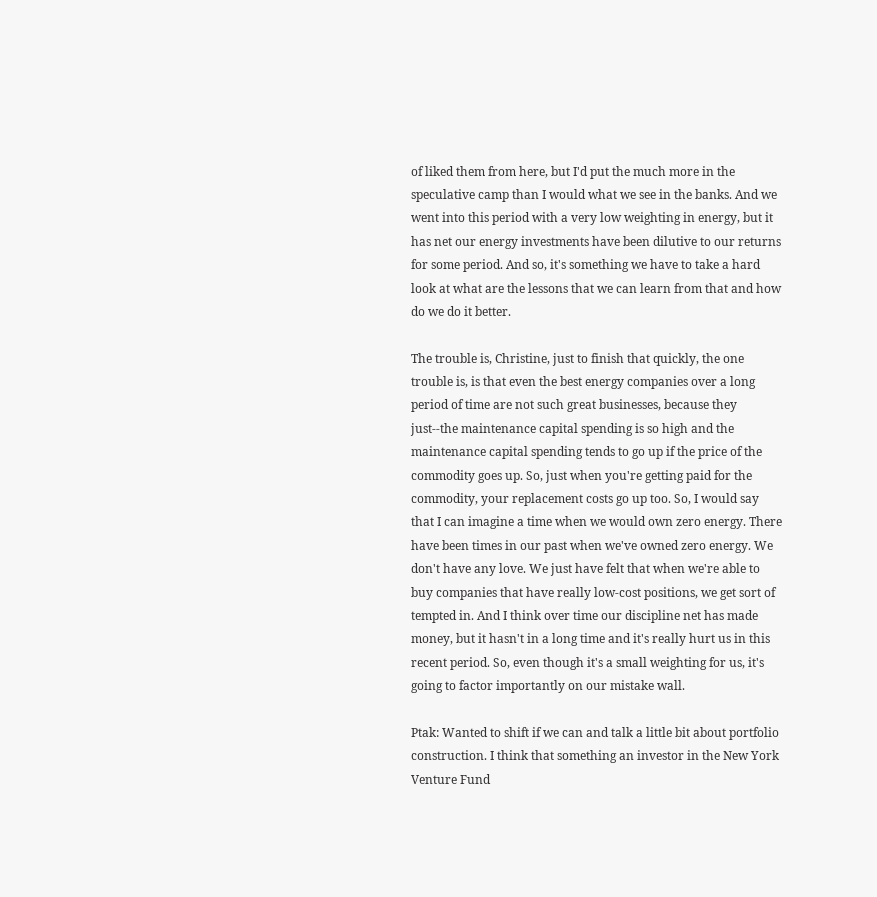of liked them from here, but I'd put the much more in the speculative camp than I would what we see in the banks. And we went into this period with a very low weighting in energy, but it has net our energy investments have been dilutive to our returns for some period. And so, it's something we have to take a hard look at what are the lessons that we can learn from that and how do we do it better.

The trouble is, Christine, just to finish that quickly, the one trouble is, is that even the best energy companies over a long period of time are not such great businesses, because they just--the maintenance capital spending is so high and the maintenance capital spending tends to go up if the price of the commodity goes up. So, just when you're getting paid for the commodity, your replacement costs go up too. So, I would say that I can imagine a time when we would own zero energy. There have been times in our past when we've owned zero energy. We don't have any love. We just have felt that when we're able to buy companies that have really low-cost positions, we get sort of tempted in. And I think over time our discipline net has made money, but it hasn't in a long time and it's really hurt us in this recent period. So, even though it's a small weighting for us, it's going to factor importantly on our mistake wall.

Ptak: Wanted to shift if we can and talk a little bit about portfolio construction. I think that something an investor in the New York Venture Fund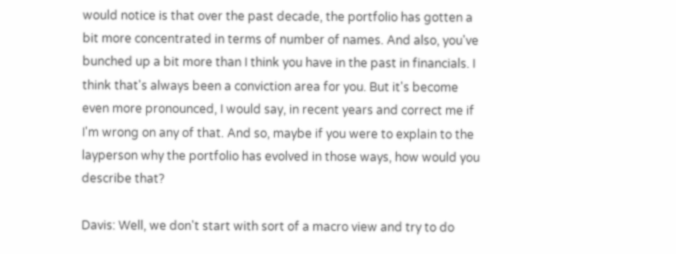would notice is that over the past decade, the portfolio has gotten a bit more concentrated in terms of number of names. And also, you've bunched up a bit more than I think you have in the past in financials. I think that's always been a conviction area for you. But it's become even more pronounced, I would say, in recent years and correct me if I'm wrong on any of that. And so, maybe if you were to explain to the layperson why the portfolio has evolved in those ways, how would you describe that?

Davis: Well, we don't start with sort of a macro view and try to do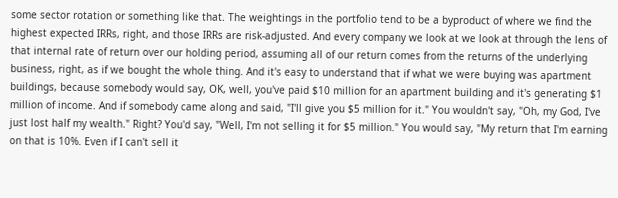some sector rotation or something like that. The weightings in the portfolio tend to be a byproduct of where we find the highest expected IRRs, right, and those IRRs are risk-adjusted. And every company we look at we look at through the lens of that internal rate of return over our holding period, assuming all of our return comes from the returns of the underlying business, right, as if we bought the whole thing. And it's easy to understand that if what we were buying was apartment buildings, because somebody would say, OK, well, you've paid $10 million for an apartment building and it's generating $1 million of income. And if somebody came along and said, "I'll give you $5 million for it." You wouldn't say, "Oh, my God, I've just lost half my wealth." Right? You'd say, "Well, I'm not selling it for $5 million." You would say, "My return that I'm earning on that is 10%. Even if I can't sell it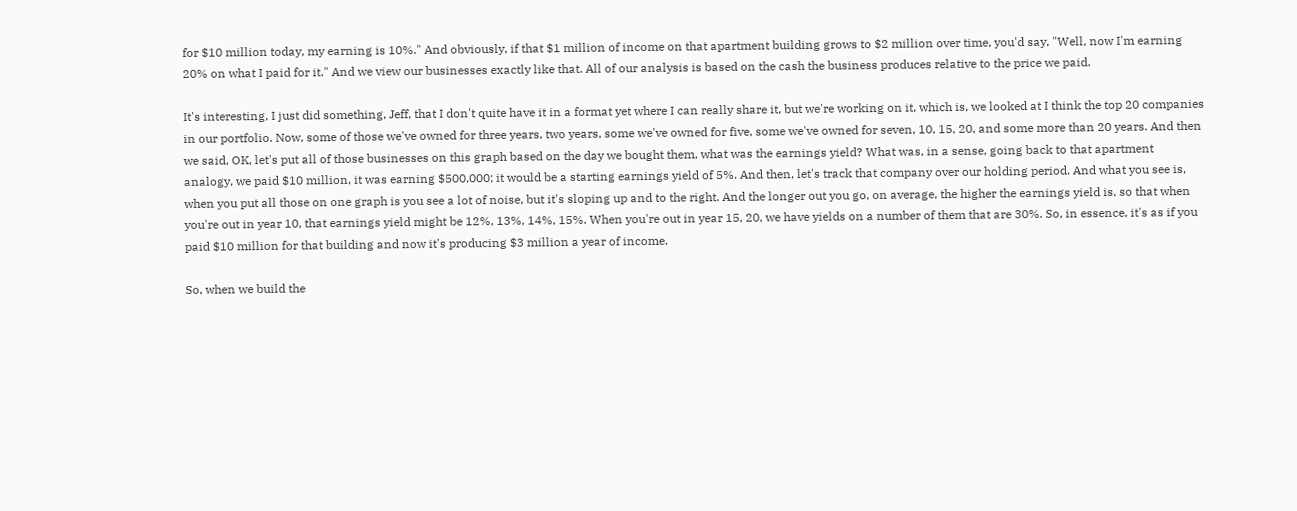for $10 million today, my earning is 10%." And obviously, if that $1 million of income on that apartment building grows to $2 million over time, you'd say, "Well, now I'm earning 20% on what I paid for it." And we view our businesses exactly like that. All of our analysis is based on the cash the business produces relative to the price we paid.

It's interesting, I just did something, Jeff, that I don't quite have it in a format yet where I can really share it, but we're working on it, which is, we looked at I think the top 20 companies in our portfolio. Now, some of those we've owned for three years, two years, some we've owned for five, some we've owned for seven, 10, 15, 20, and some more than 20 years. And then we said, OK, let's put all of those businesses on this graph based on the day we bought them, what was the earnings yield? What was, in a sense, going back to that apartment analogy, we paid $10 million, it was earning $500,000; it would be a starting earnings yield of 5%. And then, let's track that company over our holding period. And what you see is, when you put all those on one graph is you see a lot of noise, but it's sloping up and to the right. And the longer out you go, on average, the higher the earnings yield is, so that when you're out in year 10, that earnings yield might be 12%, 13%, 14%, 15%. When you're out in year 15, 20, we have yields on a number of them that are 30%. So, in essence, it's as if you paid $10 million for that building and now it's producing $3 million a year of income.

So, when we build the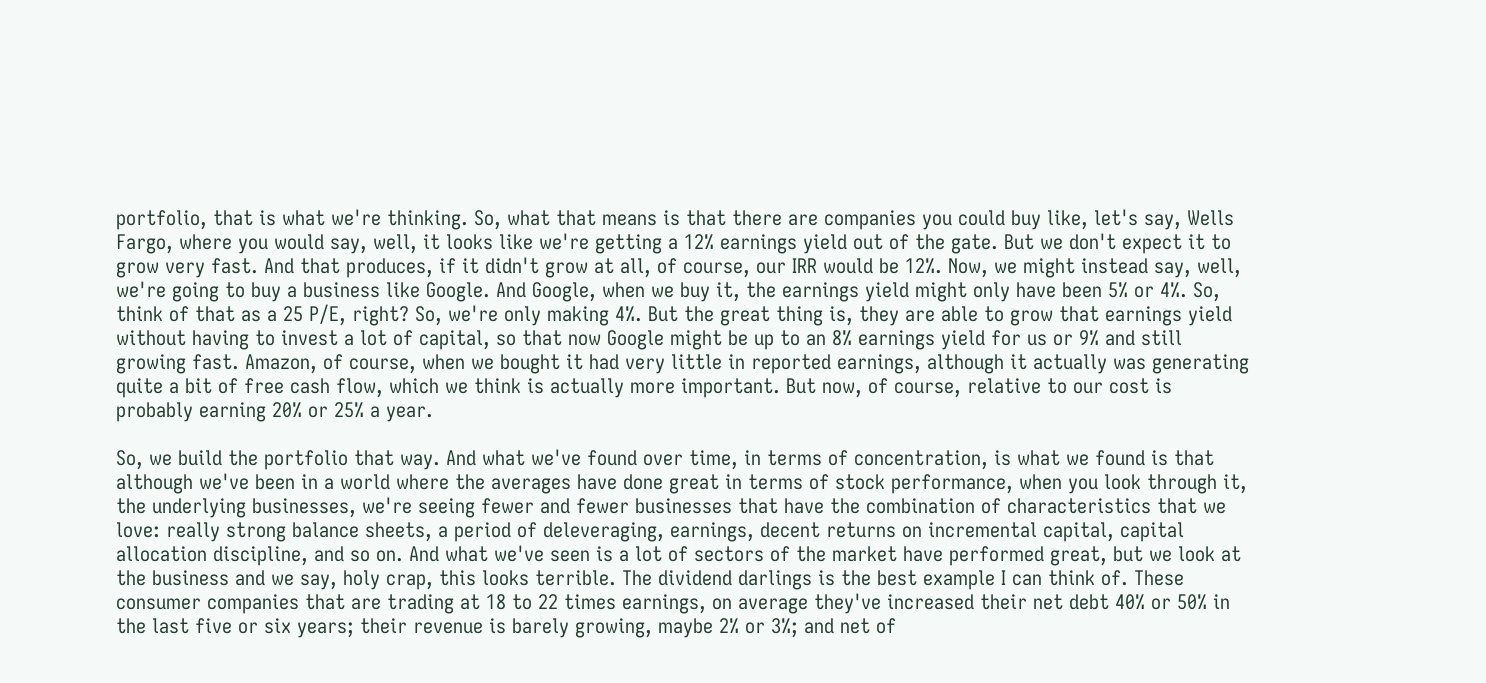portfolio, that is what we're thinking. So, what that means is that there are companies you could buy like, let's say, Wells Fargo, where you would say, well, it looks like we're getting a 12% earnings yield out of the gate. But we don't expect it to grow very fast. And that produces, if it didn't grow at all, of course, our IRR would be 12%. Now, we might instead say, well, we're going to buy a business like Google. And Google, when we buy it, the earnings yield might only have been 5% or 4%. So, think of that as a 25 P/E, right? So, we're only making 4%. But the great thing is, they are able to grow that earnings yield without having to invest a lot of capital, so that now Google might be up to an 8% earnings yield for us or 9% and still growing fast. Amazon, of course, when we bought it had very little in reported earnings, although it actually was generating quite a bit of free cash flow, which we think is actually more important. But now, of course, relative to our cost is probably earning 20% or 25% a year.

So, we build the portfolio that way. And what we've found over time, in terms of concentration, is what we found is that although we've been in a world where the averages have done great in terms of stock performance, when you look through it, the underlying businesses, we're seeing fewer and fewer businesses that have the combination of characteristics that we love: really strong balance sheets, a period of deleveraging, earnings, decent returns on incremental capital, capital allocation discipline, and so on. And what we've seen is a lot of sectors of the market have performed great, but we look at the business and we say, holy crap, this looks terrible. The dividend darlings is the best example I can think of. These consumer companies that are trading at 18 to 22 times earnings, on average they've increased their net debt 40% or 50% in the last five or six years; their revenue is barely growing, maybe 2% or 3%; and net of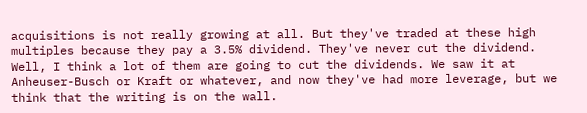acquisitions is not really growing at all. But they've traded at these high multiples because they pay a 3.5% dividend. They've never cut the dividend. Well, I think a lot of them are going to cut the dividends. We saw it at Anheuser-Busch or Kraft or whatever, and now they've had more leverage, but we think that the writing is on the wall.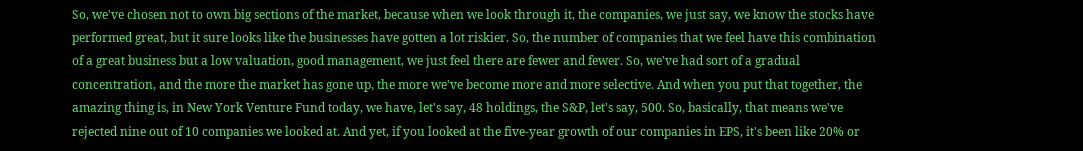So, we've chosen not to own big sections of the market, because when we look through it, the companies, we just say, we know the stocks have performed great, but it sure looks like the businesses have gotten a lot riskier. So, the number of companies that we feel have this combination of a great business but a low valuation, good management, we just feel there are fewer and fewer. So, we've had sort of a gradual concentration, and the more the market has gone up, the more we've become more and more selective. And when you put that together, the amazing thing is, in New York Venture Fund today, we have, let's say, 48 holdings, the S&P, let's say, 500. So, basically, that means we've rejected nine out of 10 companies we looked at. And yet, if you looked at the five-year growth of our companies in EPS, it's been like 20% or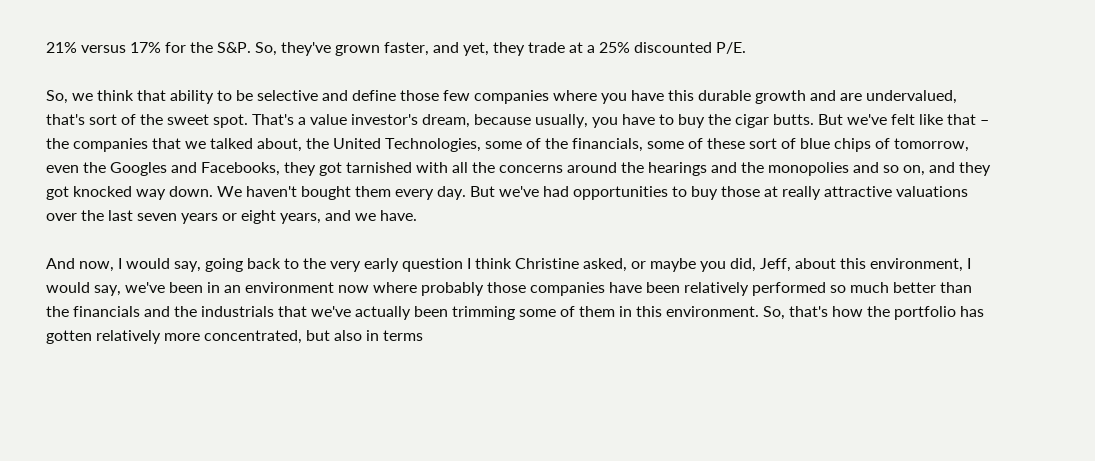21% versus 17% for the S&P. So, they've grown faster, and yet, they trade at a 25% discounted P/E.

So, we think that ability to be selective and define those few companies where you have this durable growth and are undervalued, that's sort of the sweet spot. That's a value investor's dream, because usually, you have to buy the cigar butts. But we've felt like that – the companies that we talked about, the United Technologies, some of the financials, some of these sort of blue chips of tomorrow, even the Googles and Facebooks, they got tarnished with all the concerns around the hearings and the monopolies and so on, and they got knocked way down. We haven't bought them every day. But we've had opportunities to buy those at really attractive valuations over the last seven years or eight years, and we have.

And now, I would say, going back to the very early question I think Christine asked, or maybe you did, Jeff, about this environment, I would say, we've been in an environment now where probably those companies have been relatively performed so much better than the financials and the industrials that we've actually been trimming some of them in this environment. So, that's how the portfolio has gotten relatively more concentrated, but also in terms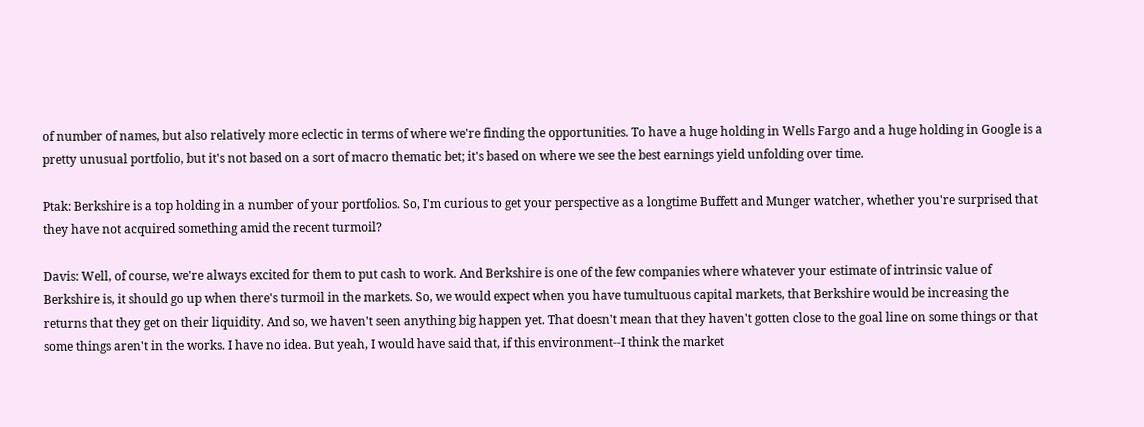of number of names, but also relatively more eclectic in terms of where we're finding the opportunities. To have a huge holding in Wells Fargo and a huge holding in Google is a pretty unusual portfolio, but it's not based on a sort of macro thematic bet; it's based on where we see the best earnings yield unfolding over time.

Ptak: Berkshire is a top holding in a number of your portfolios. So, I'm curious to get your perspective as a longtime Buffett and Munger watcher, whether you're surprised that they have not acquired something amid the recent turmoil?

Davis: Well, of course, we're always excited for them to put cash to work. And Berkshire is one of the few companies where whatever your estimate of intrinsic value of Berkshire is, it should go up when there's turmoil in the markets. So, we would expect when you have tumultuous capital markets, that Berkshire would be increasing the returns that they get on their liquidity. And so, we haven't seen anything big happen yet. That doesn't mean that they haven't gotten close to the goal line on some things or that some things aren't in the works. I have no idea. But yeah, I would have said that, if this environment--I think the market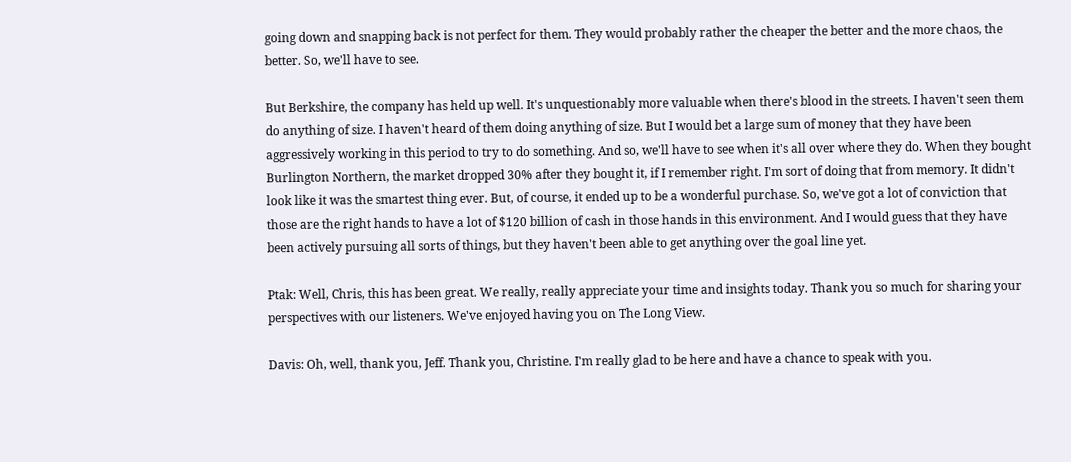going down and snapping back is not perfect for them. They would probably rather the cheaper the better and the more chaos, the better. So, we'll have to see.

But Berkshire, the company has held up well. It's unquestionably more valuable when there's blood in the streets. I haven't seen them do anything of size. I haven't heard of them doing anything of size. But I would bet a large sum of money that they have been aggressively working in this period to try to do something. And so, we'll have to see when it's all over where they do. When they bought Burlington Northern, the market dropped 30% after they bought it, if I remember right. I'm sort of doing that from memory. It didn't look like it was the smartest thing ever. But, of course, it ended up to be a wonderful purchase. So, we've got a lot of conviction that those are the right hands to have a lot of $120 billion of cash in those hands in this environment. And I would guess that they have been actively pursuing all sorts of things, but they haven't been able to get anything over the goal line yet.

Ptak: Well, Chris, this has been great. We really, really appreciate your time and insights today. Thank you so much for sharing your perspectives with our listeners. We've enjoyed having you on The Long View.

Davis: Oh, well, thank you, Jeff. Thank you, Christine. I'm really glad to be here and have a chance to speak with you.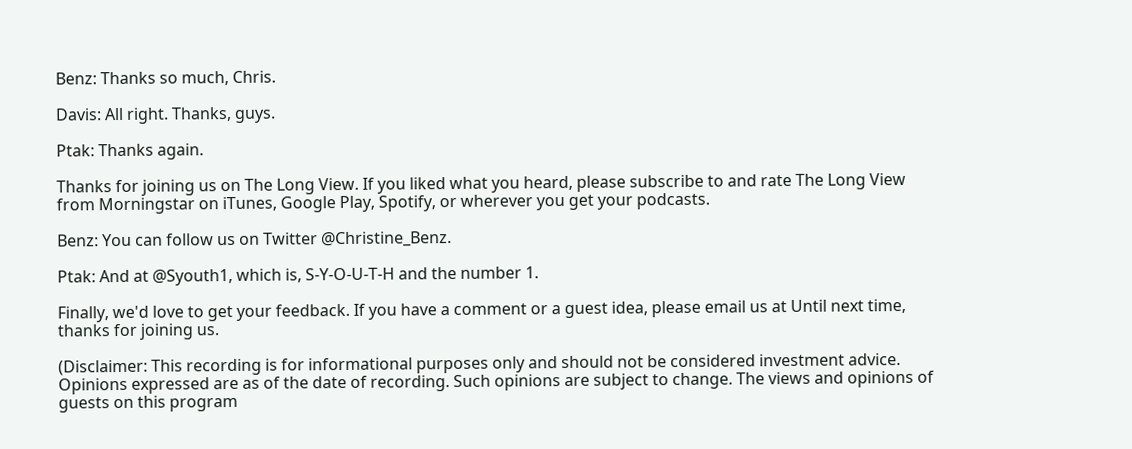Benz: Thanks so much, Chris.

Davis: All right. Thanks, guys.

Ptak: Thanks again.

Thanks for joining us on The Long View. If you liked what you heard, please subscribe to and rate The Long View from Morningstar on iTunes, Google Play, Spotify, or wherever you get your podcasts.

Benz: You can follow us on Twitter @Christine_Benz.

Ptak: And at @Syouth1, which is, S-Y-O-U-T-H and the number 1.

Finally, we'd love to get your feedback. If you have a comment or a guest idea, please email us at Until next time, thanks for joining us.

(Disclaimer: This recording is for informational purposes only and should not be considered investment advice. Opinions expressed are as of the date of recording. Such opinions are subject to change. The views and opinions of guests on this program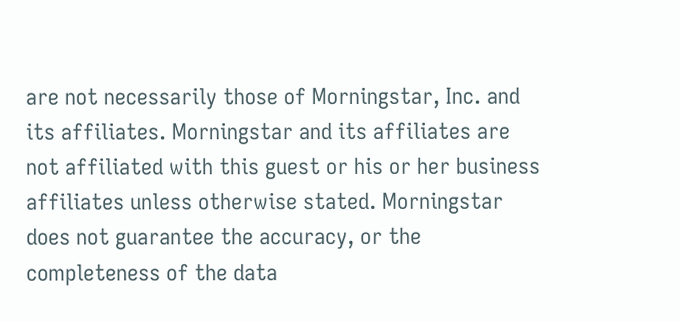are not necessarily those of Morningstar, Inc. and its affiliates. Morningstar and its affiliates are not affiliated with this guest or his or her business affiliates unless otherwise stated. Morningstar does not guarantee the accuracy, or the completeness of the data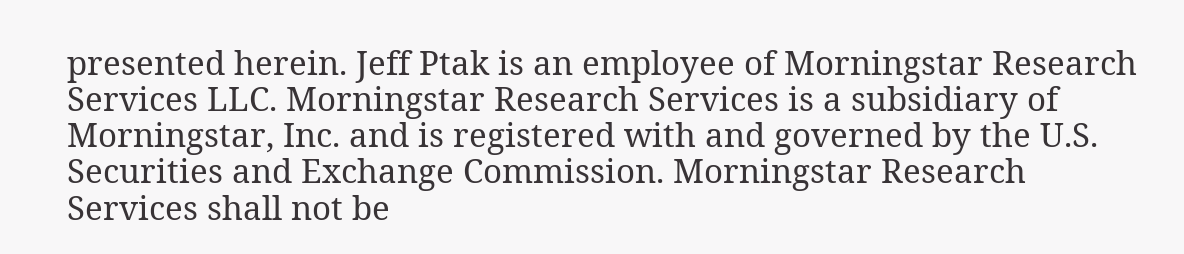presented herein. Jeff Ptak is an employee of Morningstar Research Services LLC. Morningstar Research Services is a subsidiary of Morningstar, Inc. and is registered with and governed by the U.S. Securities and Exchange Commission. Morningstar Research Services shall not be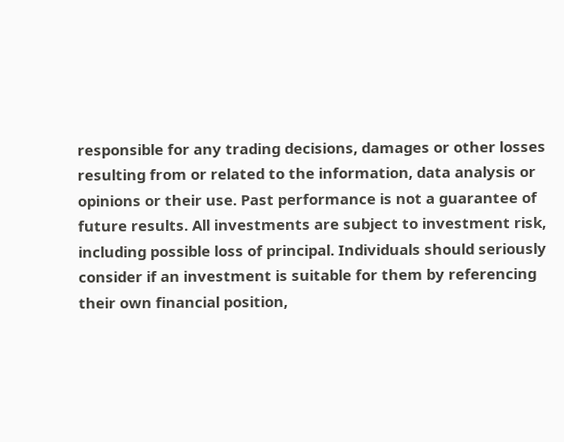responsible for any trading decisions, damages or other losses resulting from or related to the information, data analysis or opinions or their use. Past performance is not a guarantee of future results. All investments are subject to investment risk, including possible loss of principal. Individuals should seriously consider if an investment is suitable for them by referencing their own financial position,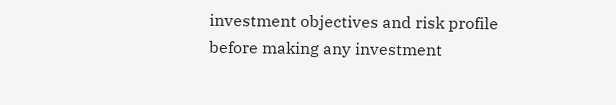investment objectives and risk profile before making any investment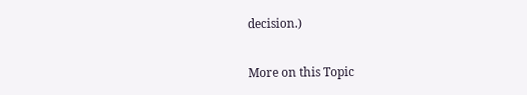decision.)

More on this Topic